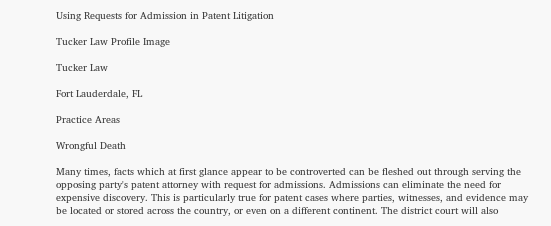Using Requests for Admission in Patent Litigation

Tucker Law Profile Image

Tucker Law

Fort Lauderdale, FL

Practice Areas

Wrongful Death

Many times, facts which at first glance appear to be controverted can be fleshed out through serving the opposing party's patent attorney with request for admissions. Admissions can eliminate the need for expensive discovery. This is particularly true for patent cases where parties, witnesses, and evidence may be located or stored across the country, or even on a different continent. The district court will also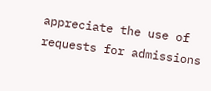appreciate the use of requests for admissions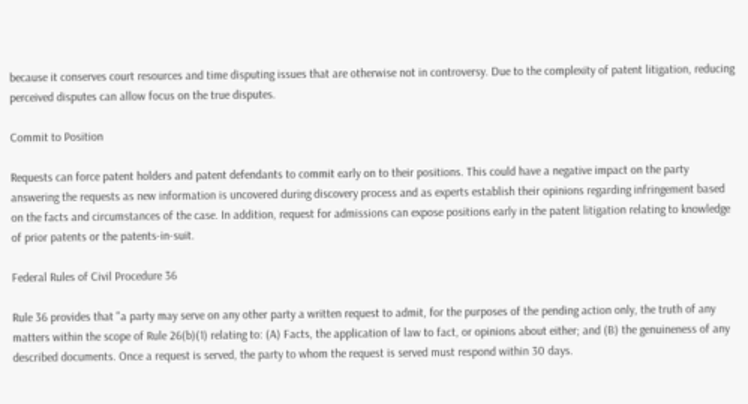because it conserves court resources and time disputing issues that are otherwise not in controversy. Due to the complexity of patent litigation, reducing perceived disputes can allow focus on the true disputes.

Commit to Position

Requests can force patent holders and patent defendants to commit early on to their positions. This could have a negative impact on the party answering the requests as new information is uncovered during discovery process and as experts establish their opinions regarding infringement based on the facts and circumstances of the case. In addition, request for admissions can expose positions early in the patent litigation relating to knowledge of prior patents or the patents-in-suit.

Federal Rules of Civil Procedure 36

Rule 36 provides that "a party may serve on any other party a written request to admit, for the purposes of the pending action only, the truth of any matters within the scope of Rule 26(b)(1) relating to: (A) Facts, the application of law to fact, or opinions about either; and (B) the genuineness of any described documents. Once a request is served, the party to whom the request is served must respond within 30 days.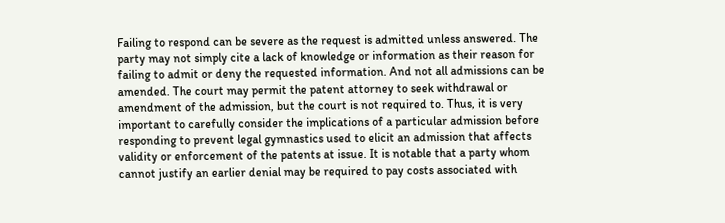Failing to respond can be severe as the request is admitted unless answered. The party may not simply cite a lack of knowledge or information as their reason for failing to admit or deny the requested information. And not all admissions can be amended. The court may permit the patent attorney to seek withdrawal or amendment of the admission, but the court is not required to. Thus, it is very important to carefully consider the implications of a particular admission before responding to prevent legal gymnastics used to elicit an admission that affects validity or enforcement of the patents at issue. It is notable that a party whom cannot justify an earlier denial may be required to pay costs associated with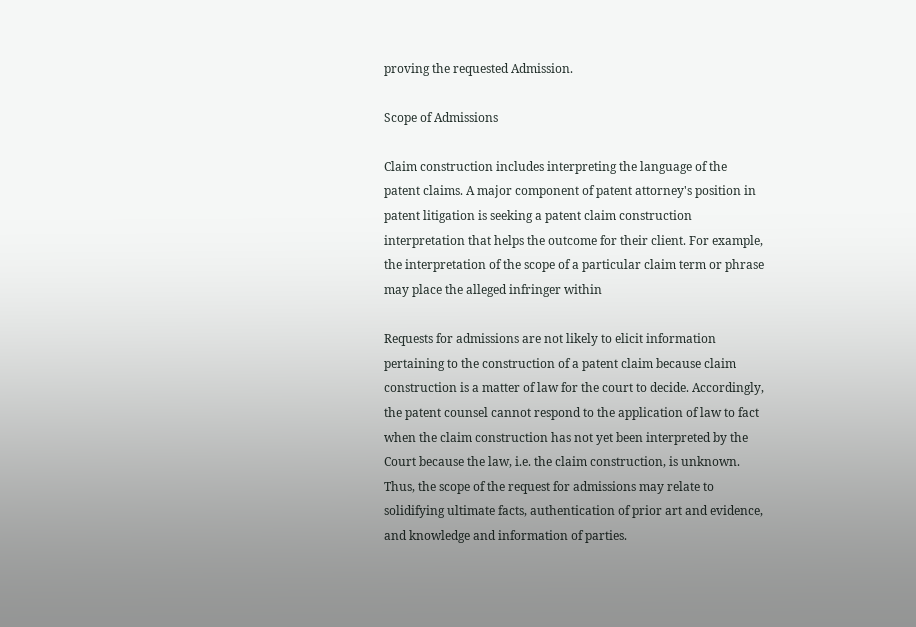proving the requested Admission.

Scope of Admissions

Claim construction includes interpreting the language of the patent claims. A major component of patent attorney's position in patent litigation is seeking a patent claim construction interpretation that helps the outcome for their client. For example, the interpretation of the scope of a particular claim term or phrase may place the alleged infringer within

Requests for admissions are not likely to elicit information pertaining to the construction of a patent claim because claim construction is a matter of law for the court to decide. Accordingly, the patent counsel cannot respond to the application of law to fact when the claim construction has not yet been interpreted by the Court because the law, i.e. the claim construction, is unknown. Thus, the scope of the request for admissions may relate to solidifying ultimate facts, authentication of prior art and evidence, and knowledge and information of parties.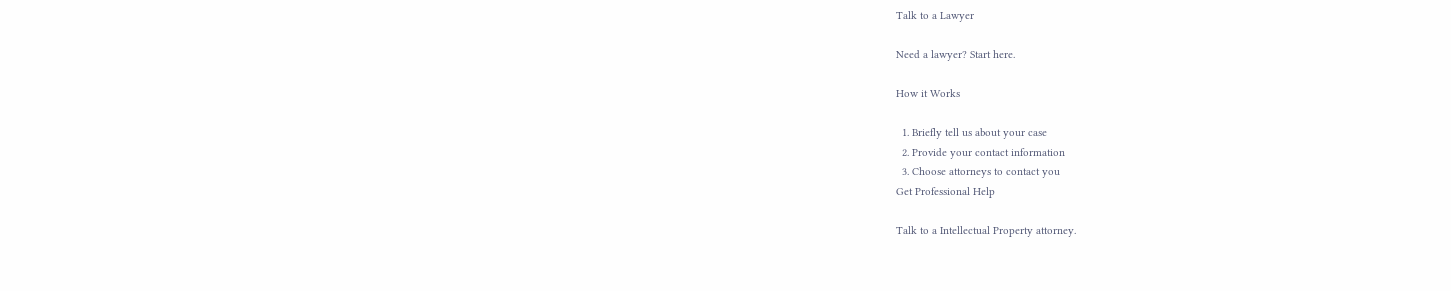Talk to a Lawyer

Need a lawyer? Start here.

How it Works

  1. Briefly tell us about your case
  2. Provide your contact information
  3. Choose attorneys to contact you
Get Professional Help

Talk to a Intellectual Property attorney.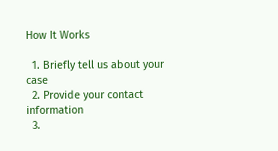How It Works

  1. Briefly tell us about your case
  2. Provide your contact information
  3.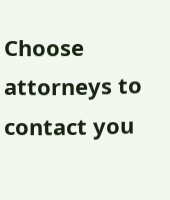Choose attorneys to contact you